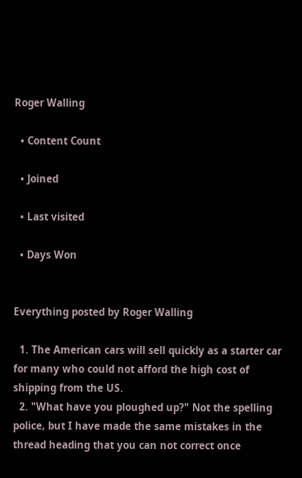Roger Walling

  • Content Count

  • Joined

  • Last visited

  • Days Won


Everything posted by Roger Walling

  1. The American cars will sell quickly as a starter car for many who could not afford the high cost of shipping from the US.
  2. "What have you ploughed up?" Not the spelling police, but I have made the same mistakes in the thread heading that you can not correct once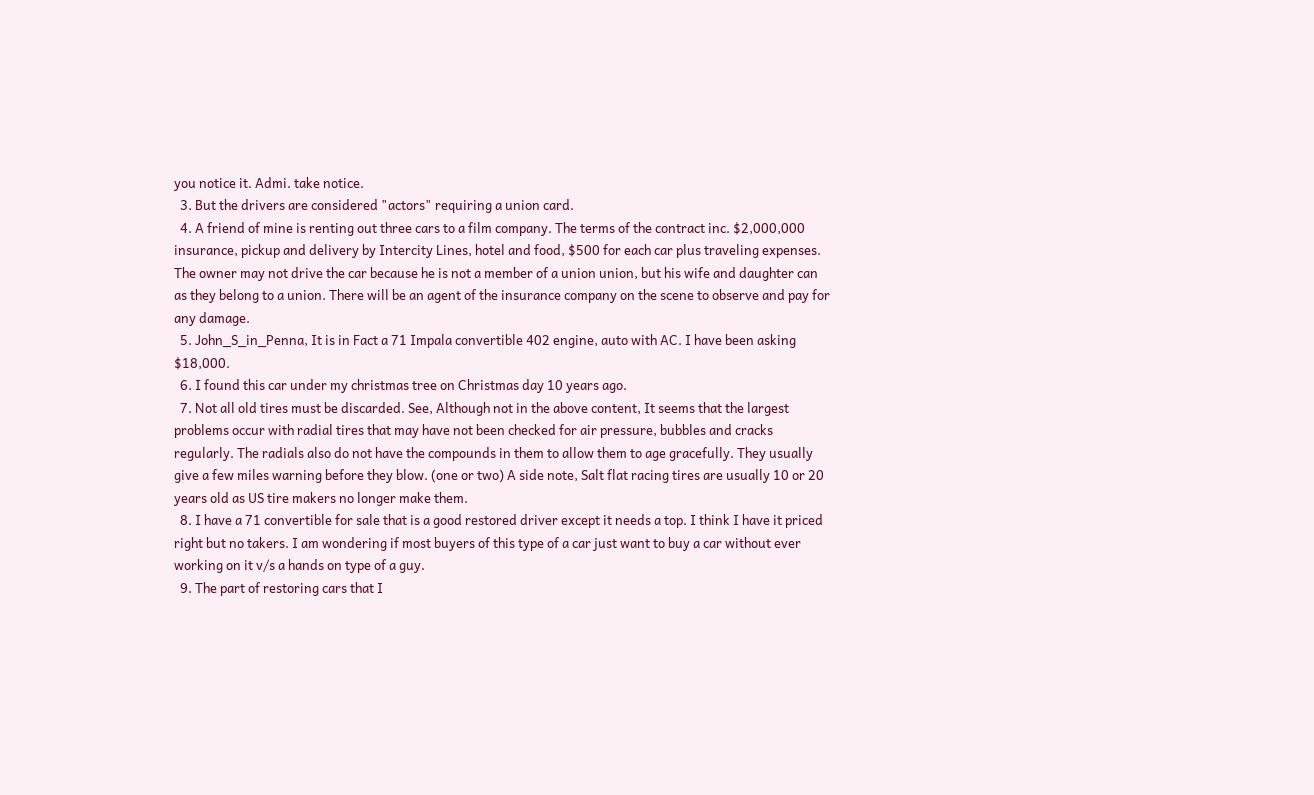you notice it. Admi. take notice.
  3. But the drivers are considered "actors" requiring a union card.
  4. A friend of mine is renting out three cars to a film company. The terms of the contract inc. $2,000,000 insurance, pickup and delivery by Intercity Lines, hotel and food, $500 for each car plus traveling expenses. The owner may not drive the car because he is not a member of a union union, but his wife and daughter can as they belong to a union. There will be an agent of the insurance company on the scene to observe and pay for any damage.
  5. John_S_in_Penna, It is in Fact a 71 Impala convertible 402 engine, auto with AC. I have been asking $18,000.
  6. I found this car under my christmas tree on Christmas day 10 years ago.
  7. Not all old tires must be discarded. See, Although not in the above content, It seems that the largest problems occur with radial tires that may have not been checked for air pressure, bubbles and cracks regularly. The radials also do not have the compounds in them to allow them to age gracefully. They usually give a few miles warning before they blow. (one or two) A side note, Salt flat racing tires are usually 10 or 20 years old as US tire makers no longer make them.
  8. I have a 71 convertible for sale that is a good restored driver except it needs a top. I think I have it priced right but no takers. I am wondering if most buyers of this type of a car just want to buy a car without ever working on it v/s a hands on type of a guy.
  9. The part of restoring cars that I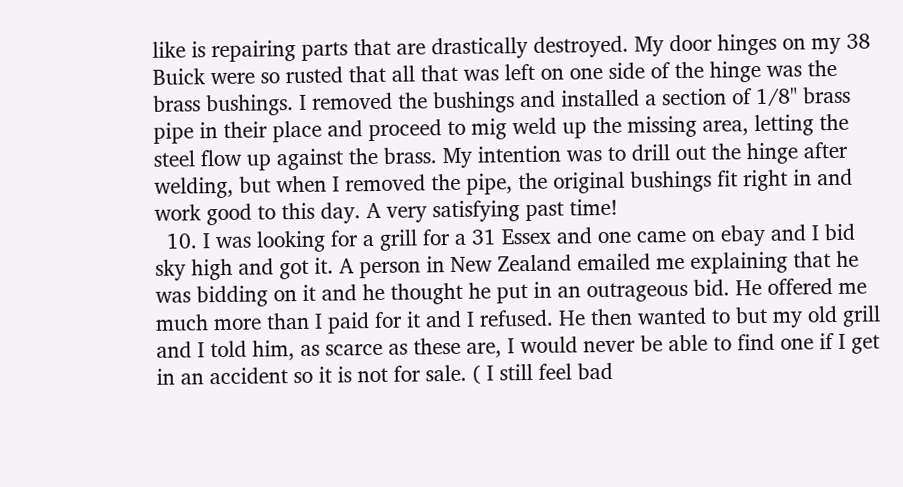like is repairing parts that are drastically destroyed. My door hinges on my 38 Buick were so rusted that all that was left on one side of the hinge was the brass bushings. I removed the bushings and installed a section of 1/8" brass pipe in their place and proceed to mig weld up the missing area, letting the steel flow up against the brass. My intention was to drill out the hinge after welding, but when I removed the pipe, the original bushings fit right in and work good to this day. A very satisfying past time!
  10. I was looking for a grill for a 31 Essex and one came on ebay and I bid sky high and got it. A person in New Zealand emailed me explaining that he was bidding on it and he thought he put in an outrageous bid. He offered me much more than I paid for it and I refused. He then wanted to but my old grill and I told him, as scarce as these are, I would never be able to find one if I get in an accident so it is not for sale. ( I still feel bad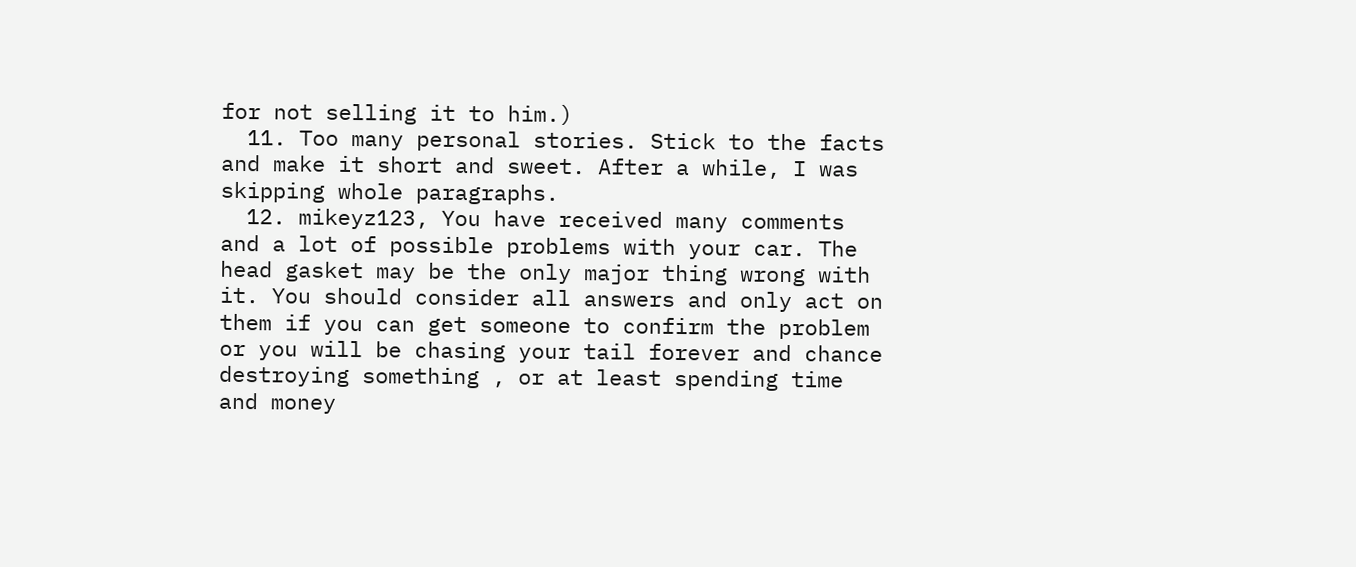for not selling it to him.)
  11. Too many personal stories. Stick to the facts and make it short and sweet. After a while, I was skipping whole paragraphs.
  12. mikeyz123, You have received many comments and a lot of possible problems with your car. The head gasket may be the only major thing wrong with it. You should consider all answers and only act on them if you can get someone to confirm the problem or you will be chasing your tail forever and chance destroying something , or at least spending time and money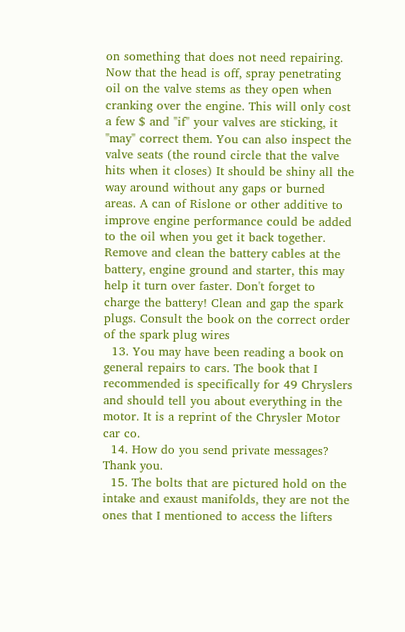on something that does not need repairing. Now that the head is off, spray penetrating oil on the valve stems as they open when cranking over the engine. This will only cost a few $ and "if" your valves are sticking, it "may" correct them. You can also inspect the valve seats (the round circle that the valve hits when it closes) It should be shiny all the way around without any gaps or burned areas. A can of Rislone or other additive to improve engine performance could be added to the oil when you get it back together. Remove and clean the battery cables at the battery, engine ground and starter, this may help it turn over faster. Don't forget to charge the battery! Clean and gap the spark plugs. Consult the book on the correct order of the spark plug wires
  13. You may have been reading a book on general repairs to cars. The book that I recommended is specifically for 49 Chryslers and should tell you about everything in the motor. It is a reprint of the Chrysler Motor car co.
  14. How do you send private messages? Thank you.
  15. The bolts that are pictured hold on the intake and exaust manifolds, they are not the ones that I mentioned to access the lifters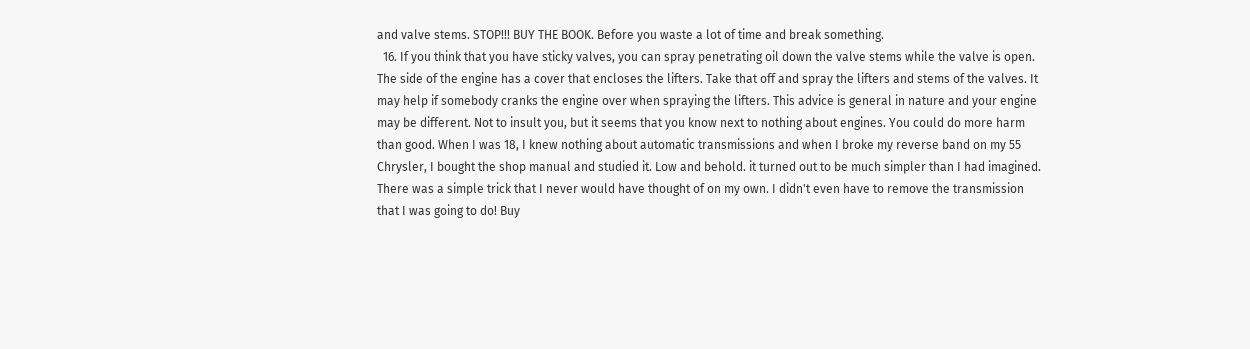and valve stems. STOP!!! BUY THE BOOK. Before you waste a lot of time and break something.
  16. If you think that you have sticky valves, you can spray penetrating oil down the valve stems while the valve is open. The side of the engine has a cover that encloses the lifters. Take that off and spray the lifters and stems of the valves. It may help if somebody cranks the engine over when spraying the lifters. This advice is general in nature and your engine may be different. Not to insult you, but it seems that you know next to nothing about engines. You could do more harm than good. When I was 18, I knew nothing about automatic transmissions and when I broke my reverse band on my 55 Chrysler, I bought the shop manual and studied it. Low and behold. it turned out to be much simpler than I had imagined. There was a simple trick that I never would have thought of on my own. I didn't even have to remove the transmission that I was going to do! Buy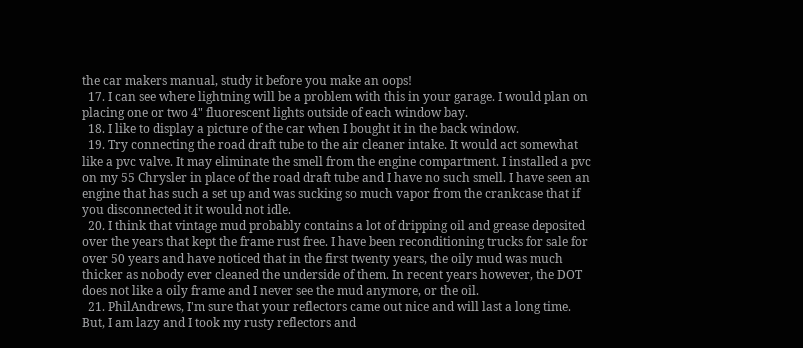the car makers manual, study it before you make an oops!
  17. I can see where lightning will be a problem with this in your garage. I would plan on placing one or two 4" fluorescent lights outside of each window bay.
  18. I like to display a picture of the car when I bought it in the back window.
  19. Try connecting the road draft tube to the air cleaner intake. It would act somewhat like a pvc valve. It may eliminate the smell from the engine compartment. I installed a pvc on my 55 Chrysler in place of the road draft tube and I have no such smell. I have seen an engine that has such a set up and was sucking so much vapor from the crankcase that if you disconnected it it would not idle.
  20. I think that vintage mud probably contains a lot of dripping oil and grease deposited over the years that kept the frame rust free. I have been reconditioning trucks for sale for over 50 years and have noticed that in the first twenty years, the oily mud was much thicker as nobody ever cleaned the underside of them. In recent years however, the DOT does not like a oily frame and I never see the mud anymore, or the oil.
  21. PhilAndrews, I'm sure that your reflectors came out nice and will last a long time. But, I am lazy and I took my rusty reflectors and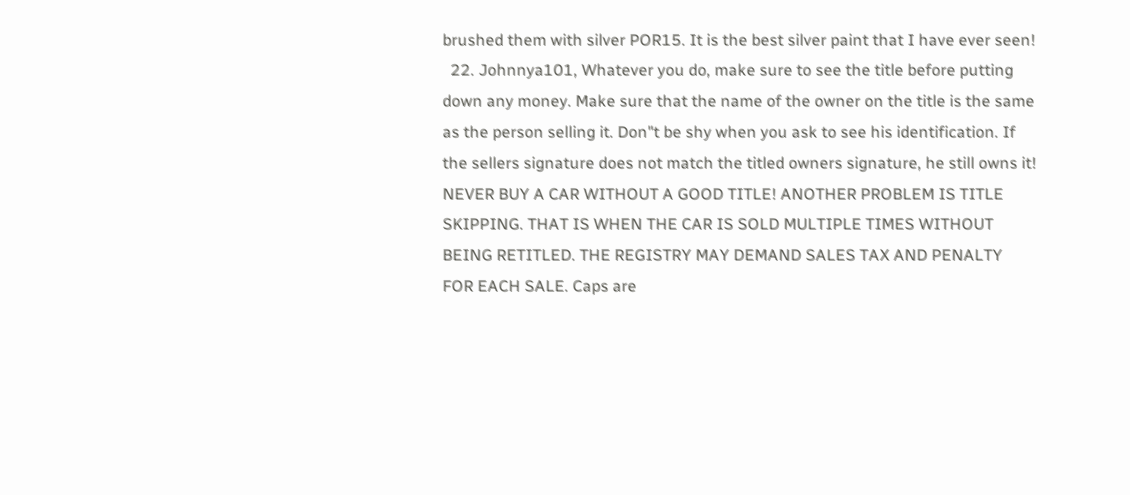brushed them with silver POR15. It is the best silver paint that I have ever seen!
  22. Johnnya101, Whatever you do, make sure to see the title before putting down any money. Make sure that the name of the owner on the title is the same as the person selling it. Don"t be shy when you ask to see his identification. If the sellers signature does not match the titled owners signature, he still owns it! NEVER BUY A CAR WITHOUT A GOOD TITLE! ANOTHER PROBLEM IS TITLE SKIPPING. THAT IS WHEN THE CAR IS SOLD MULTIPLE TIMES WITHOUT BEING RETITLED. THE REGISTRY MAY DEMAND SALES TAX AND PENALTY FOR EACH SALE. Caps are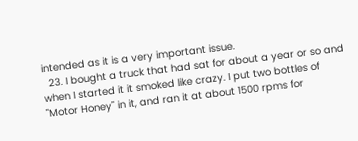intended as it is a very important issue.
  23. I bought a truck that had sat for about a year or so and when I started it it smoked like crazy. I put two bottles of "Motor Honey" in it, and ran it at about 1500 rpms for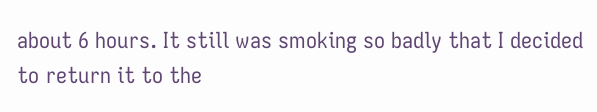about 6 hours. It still was smoking so badly that I decided to return it to the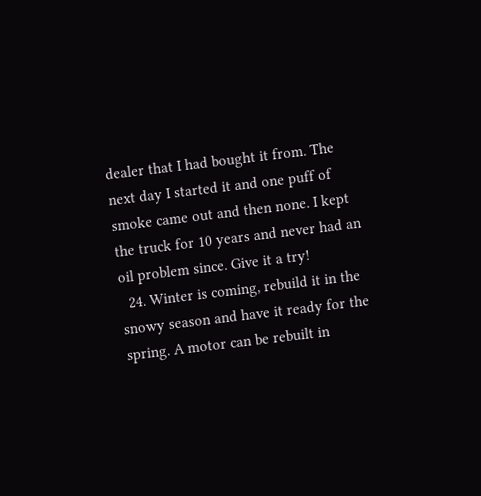dealer that I had bought it from. The next day I started it and one puff of smoke came out and then none. I kept the truck for 10 years and never had an oil problem since. Give it a try!
  24. Winter is coming, rebuild it in the snowy season and have it ready for the spring. A motor can be rebuilt in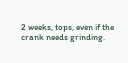2 weeks, tops, even if the crank needs grinding.